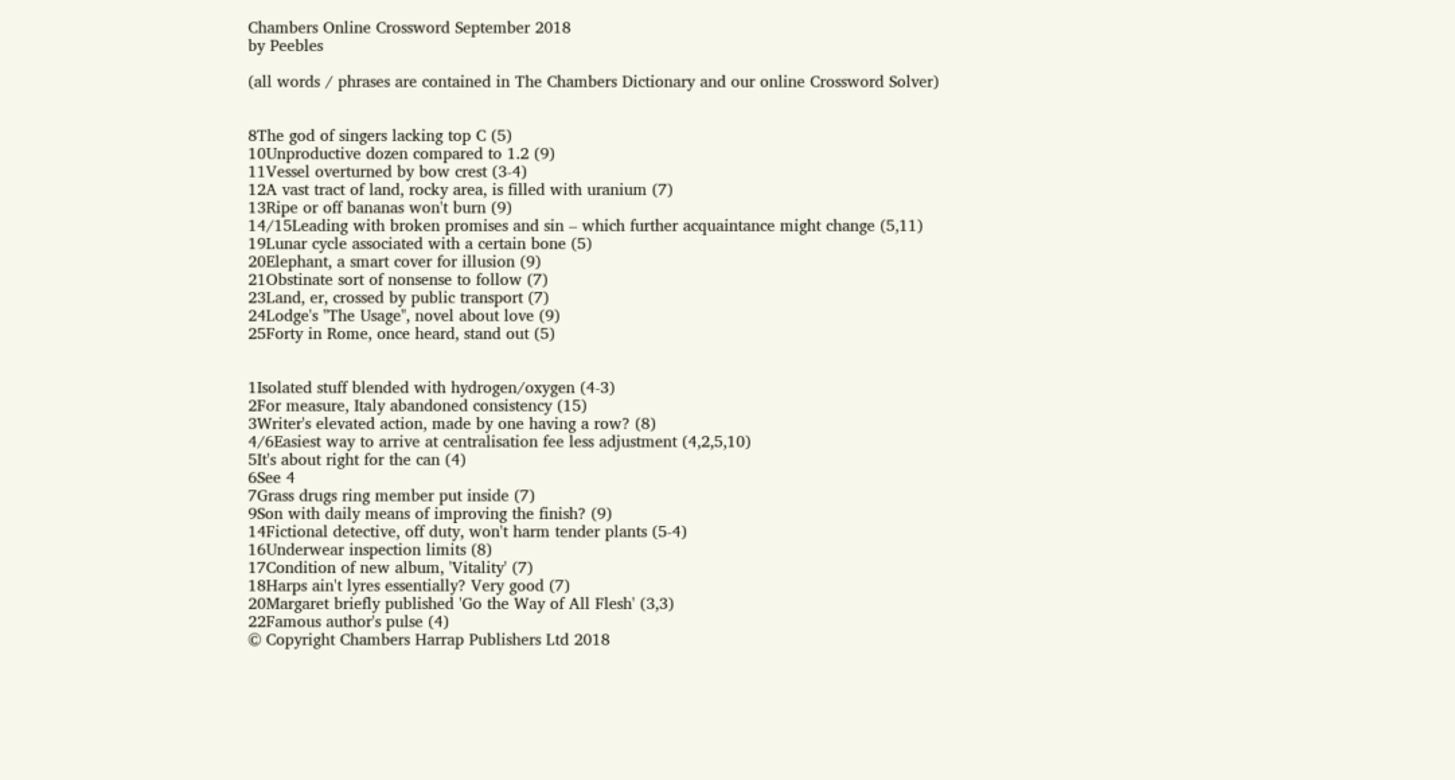Chambers Online Crossword September 2018
by Peebles

(all words / phrases are contained in The Chambers Dictionary and our online Crossword Solver)


8The god of singers lacking top C (5)
10Unproductive dozen compared to 1.2 (9)
11Vessel overturned by bow crest (3-4)
12A vast tract of land, rocky area, is filled with uranium (7)
13Ripe or off bananas won't burn (9)
14/15Leading with broken promises and sin – which further acquaintance might change (5,11)
19Lunar cycle associated with a certain bone (5)
20Elephant, a smart cover for illusion (9)
21Obstinate sort of nonsense to follow (7)
23Land, er, crossed by public transport (7)
24Lodge's "The Usage", novel about love (9)
25Forty in Rome, once heard, stand out (5)


1Isolated stuff blended with hydrogen/oxygen (4-3)
2For measure, Italy abandoned consistency (15)
3Writer's elevated action, made by one having a row? (8)
4/6Easiest way to arrive at centralisation fee less adjustment (4,2,5,10)
5It's about right for the can (4)
6See 4
7Grass drugs ring member put inside (7)
9Son with daily means of improving the finish? (9)
14Fictional detective, off duty, won't harm tender plants (5-4)
16Underwear inspection limits (8)
17Condition of new album, 'Vitality' (7)
18Harps ain't lyres essentially? Very good (7)
20Margaret briefly published 'Go the Way of All Flesh' (3,3)
22Famous author's pulse (4)
© Copyright Chambers Harrap Publishers Ltd 2018